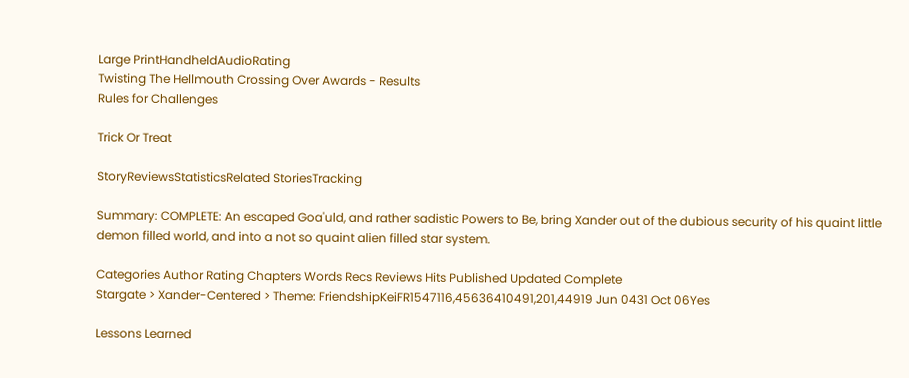Large PrintHandheldAudioRating
Twisting The Hellmouth Crossing Over Awards - Results
Rules for Challenges

Trick Or Treat

StoryReviewsStatisticsRelated StoriesTracking

Summary: COMPLETE: An escaped Goa'uld, and rather sadistic Powers to Be, bring Xander out of the dubious security of his quaint little demon filled world, and into a not so quaint alien filled star system.

Categories Author Rating Chapters Words Recs Reviews Hits Published Updated Complete
Stargate > Xander-Centered > Theme: FriendshipKeiFR1547116,45636410491,201,44919 Jun 0431 Oct 06Yes

Lessons Learned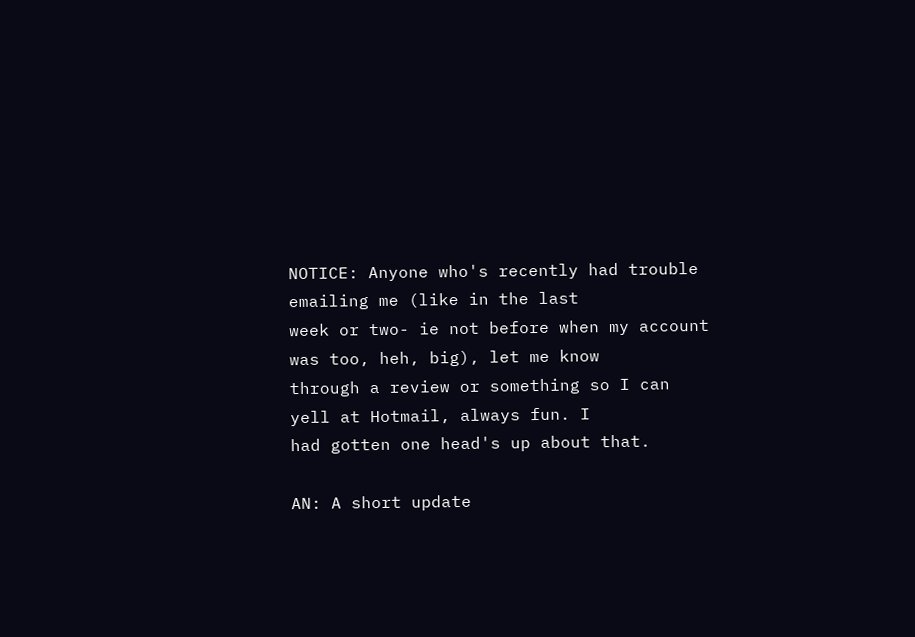NOTICE: Anyone who's recently had trouble emailing me (like in the last
week or two- ie not before when my account was too, heh, big), let me know
through a review or something so I can yell at Hotmail, always fun. I
had gotten one head's up about that.

AN: A short update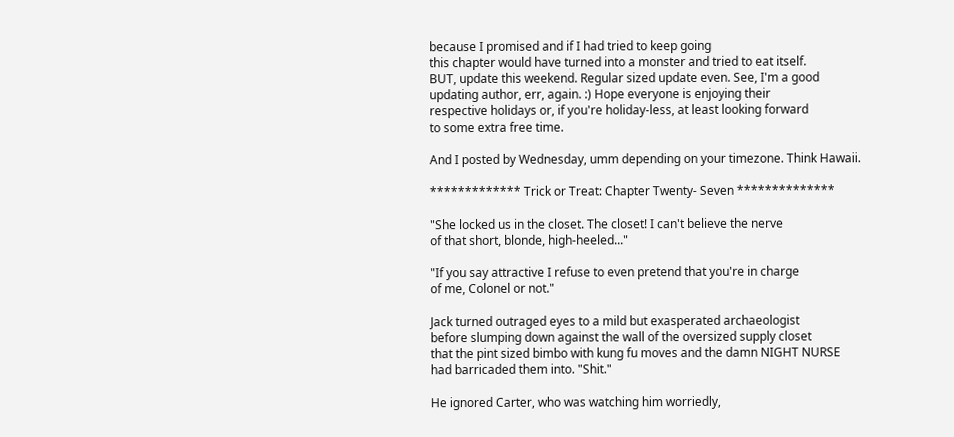because I promised and if I had tried to keep going
this chapter would have turned into a monster and tried to eat itself.
BUT, update this weekend. Regular sized update even. See, I'm a good
updating author, err, again. :) Hope everyone is enjoying their
respective holidays or, if you're holiday-less, at least looking forward
to some extra free time.

And I posted by Wednesday, umm depending on your timezone. Think Hawaii.

************* Trick or Treat: Chapter Twenty- Seven **************

"She locked us in the closet. The closet! I can't believe the nerve
of that short, blonde, high-heeled..."

"If you say attractive I refuse to even pretend that you're in charge
of me, Colonel or not."

Jack turned outraged eyes to a mild but exasperated archaeologist
before slumping down against the wall of the oversized supply closet
that the pint sized bimbo with kung fu moves and the damn NIGHT NURSE
had barricaded them into. "Shit."

He ignored Carter, who was watching him worriedly,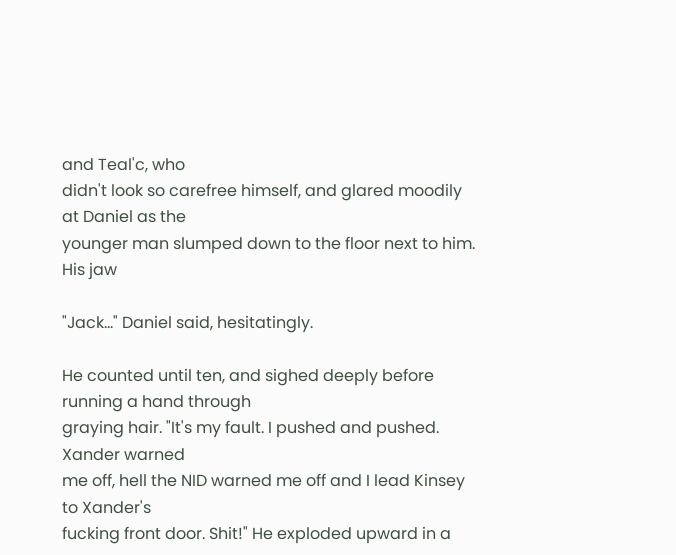and Teal'c, who
didn't look so carefree himself, and glared moodily at Daniel as the
younger man slumped down to the floor next to him. His jaw

"Jack..." Daniel said, hesitatingly.

He counted until ten, and sighed deeply before running a hand through
graying hair. "It's my fault. I pushed and pushed. Xander warned
me off, hell the NID warned me off and I lead Kinsey to Xander's
fucking front door. Shit!" He exploded upward in a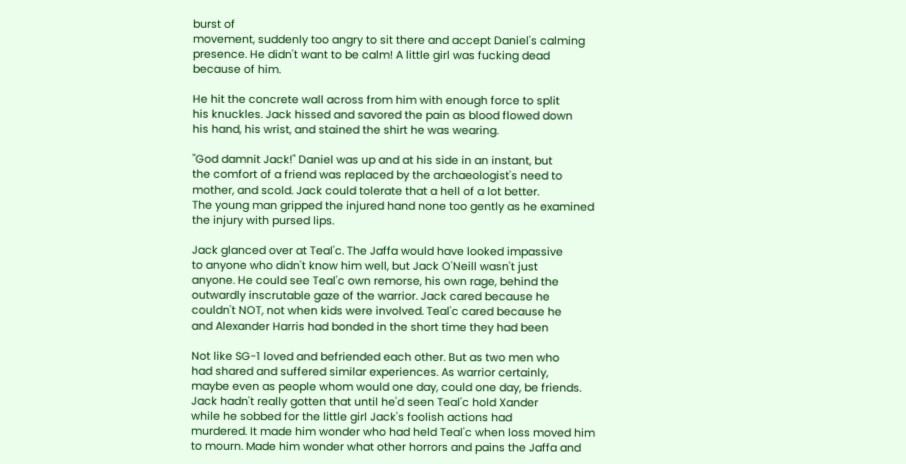burst of
movement, suddenly too angry to sit there and accept Daniel's calming
presence. He didn't want to be calm! A little girl was fucking dead
because of him.

He hit the concrete wall across from him with enough force to split
his knuckles. Jack hissed and savored the pain as blood flowed down
his hand, his wrist, and stained the shirt he was wearing.

"God damnit Jack!" Daniel was up and at his side in an instant, but
the comfort of a friend was replaced by the archaeologist's need to
mother, and scold. Jack could tolerate that a hell of a lot better.
The young man gripped the injured hand none too gently as he examined
the injury with pursed lips.

Jack glanced over at Teal'c. The Jaffa would have looked impassive
to anyone who didn't know him well, but Jack O'Neill wasn't just
anyone. He could see Teal'c own remorse, his own rage, behind the
outwardly inscrutable gaze of the warrior. Jack cared because he
couldn't NOT, not when kids were involved. Teal'c cared because he
and Alexander Harris had bonded in the short time they had been

Not like SG-1 loved and befriended each other. But as two men who
had shared and suffered similar experiences. As warrior certainly,
maybe even as people whom would one day, could one day, be friends.
Jack hadn't really gotten that until he'd seen Teal'c hold Xander
while he sobbed for the little girl Jack's foolish actions had
murdered. It made him wonder who had held Teal'c when loss moved him
to mourn. Made him wonder what other horrors and pains the Jaffa and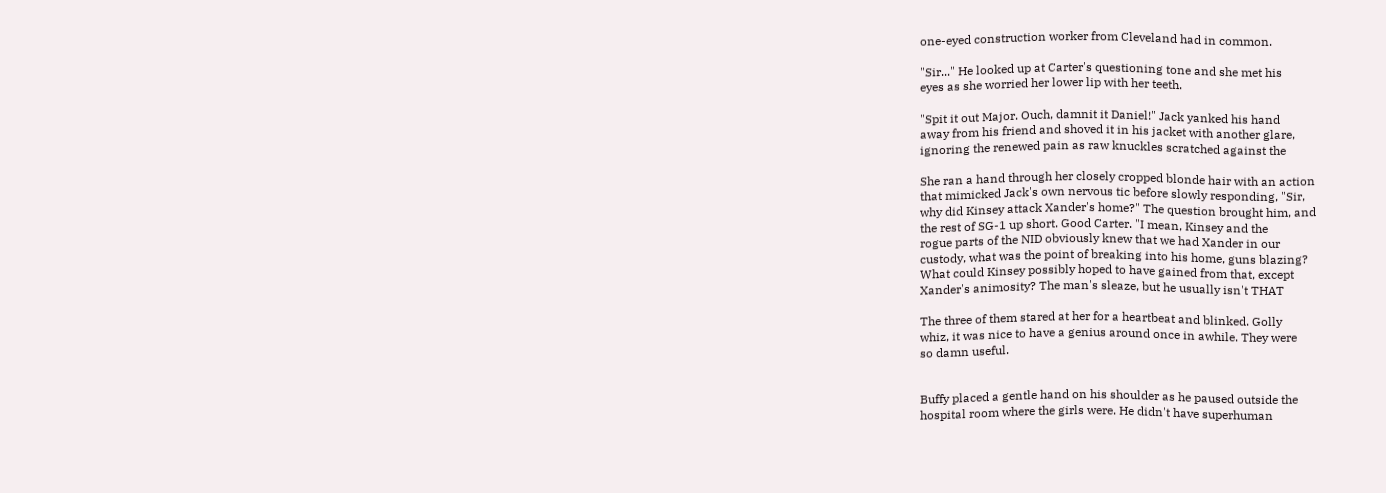one-eyed construction worker from Cleveland had in common.

"Sir..." He looked up at Carter's questioning tone and she met his
eyes as she worried her lower lip with her teeth.

"Spit it out Major. Ouch, damnit it Daniel!" Jack yanked his hand
away from his friend and shoved it in his jacket with another glare,
ignoring the renewed pain as raw knuckles scratched against the

She ran a hand through her closely cropped blonde hair with an action
that mimicked Jack's own nervous tic before slowly responding, "Sir,
why did Kinsey attack Xander's home?" The question brought him, and
the rest of SG-1 up short. Good Carter. "I mean, Kinsey and the
rogue parts of the NID obviously knew that we had Xander in our
custody, what was the point of breaking into his home, guns blazing?
What could Kinsey possibly hoped to have gained from that, except
Xander's animosity? The man's sleaze, but he usually isn't THAT

The three of them stared at her for a heartbeat and blinked. Golly
whiz, it was nice to have a genius around once in awhile. They were
so damn useful.


Buffy placed a gentle hand on his shoulder as he paused outside the
hospital room where the girls were. He didn't have superhuman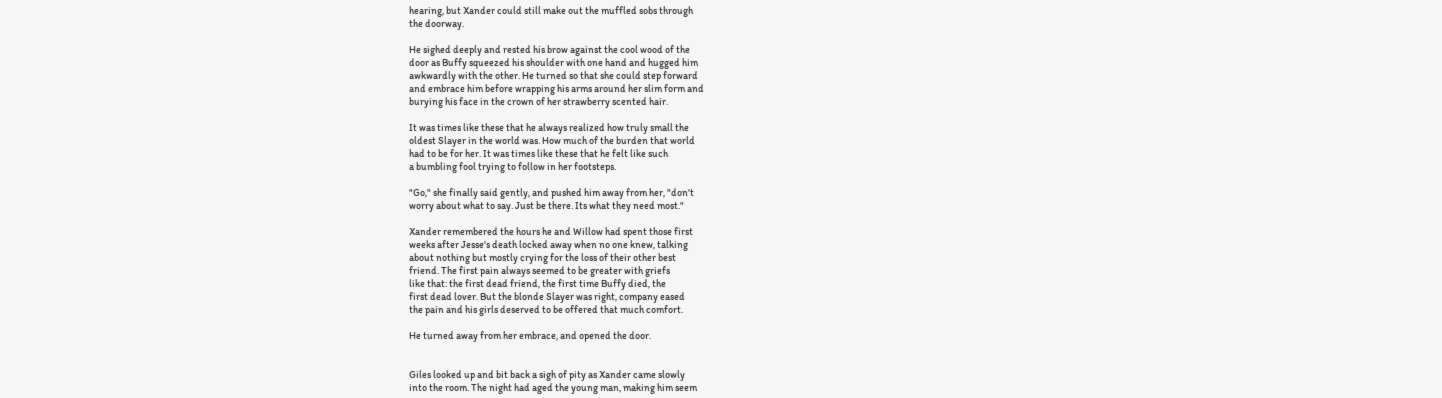hearing, but Xander could still make out the muffled sobs through
the doorway.

He sighed deeply and rested his brow against the cool wood of the
door as Buffy squeezed his shoulder with one hand and hugged him
awkwardly with the other. He turned so that she could step forward
and embrace him before wrapping his arms around her slim form and
burying his face in the crown of her strawberry scented hair.

It was times like these that he always realized how truly small the
oldest Slayer in the world was. How much of the burden that world
had to be for her. It was times like these that he felt like such
a bumbling fool trying to follow in her footsteps.

"Go," she finally said gently, and pushed him away from her, "don't
worry about what to say. Just be there. Its what they need most."

Xander remembered the hours he and Willow had spent those first
weeks after Jesse's death locked away when no one knew, talking
about nothing but mostly crying for the loss of their other best
friend. The first pain always seemed to be greater with griefs
like that: the first dead friend, the first time Buffy died, the
first dead lover. But the blonde Slayer was right, company eased
the pain and his girls deserved to be offered that much comfort.

He turned away from her embrace, and opened the door.


Giles looked up and bit back a sigh of pity as Xander came slowly
into the room. The night had aged the young man, making him seem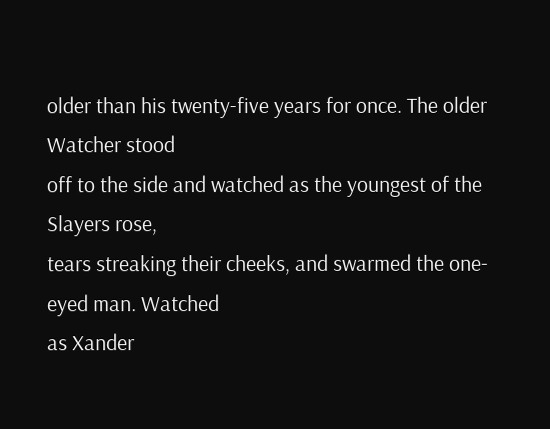older than his twenty-five years for once. The older Watcher stood
off to the side and watched as the youngest of the Slayers rose,
tears streaking their cheeks, and swarmed the one-eyed man. Watched
as Xander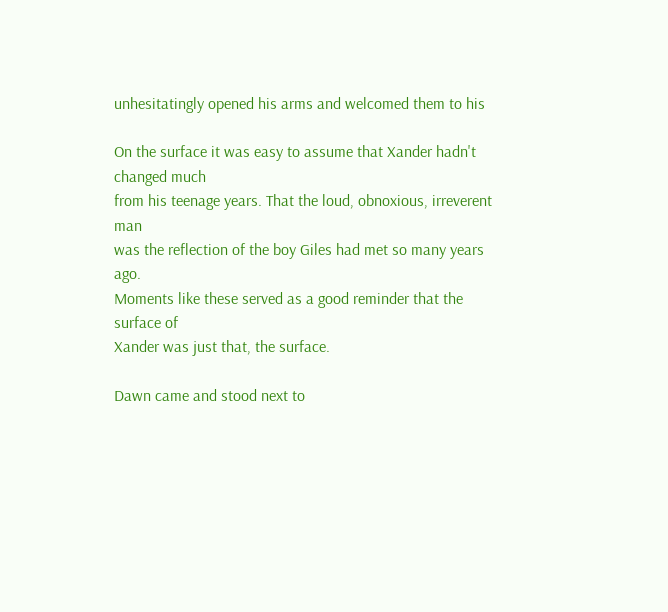unhesitatingly opened his arms and welcomed them to his

On the surface it was easy to assume that Xander hadn't changed much
from his teenage years. That the loud, obnoxious, irreverent man
was the reflection of the boy Giles had met so many years ago.
Moments like these served as a good reminder that the surface of
Xander was just that, the surface.

Dawn came and stood next to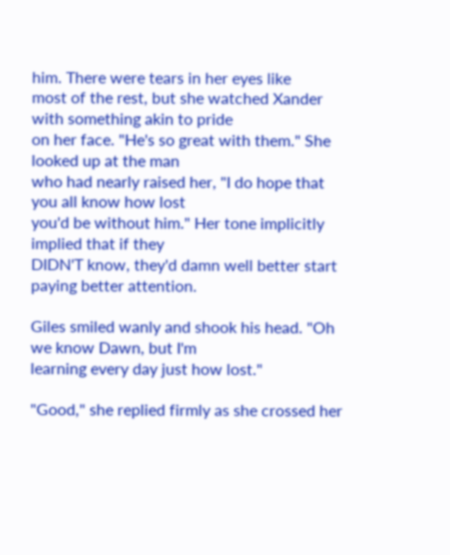him. There were tears in her eyes like
most of the rest, but she watched Xander with something akin to pride
on her face. "He's so great with them." She looked up at the man
who had nearly raised her, "I do hope that you all know how lost
you'd be without him." Her tone implicitly implied that if they
DIDN'T know, they'd damn well better start paying better attention.

Giles smiled wanly and shook his head. "Oh we know Dawn, but I'm
learning every day just how lost."

"Good," she replied firmly as she crossed her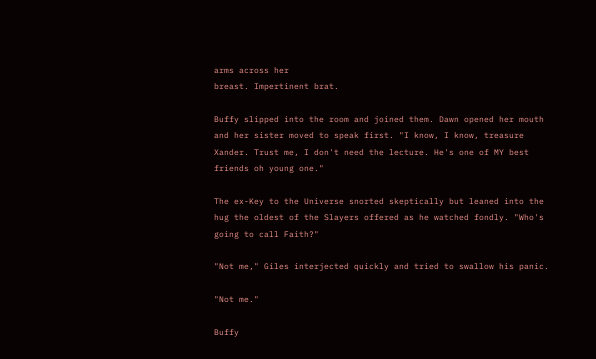arms across her
breast. Impertinent brat.

Buffy slipped into the room and joined them. Dawn opened her mouth
and her sister moved to speak first. "I know, I know, treasure
Xander. Trust me, I don't need the lecture. He's one of MY best
friends oh young one."

The ex-Key to the Universe snorted skeptically but leaned into the
hug the oldest of the Slayers offered as he watched fondly. "Who's
going to call Faith?"

"Not me," Giles interjected quickly and tried to swallow his panic.

"Not me."

Buffy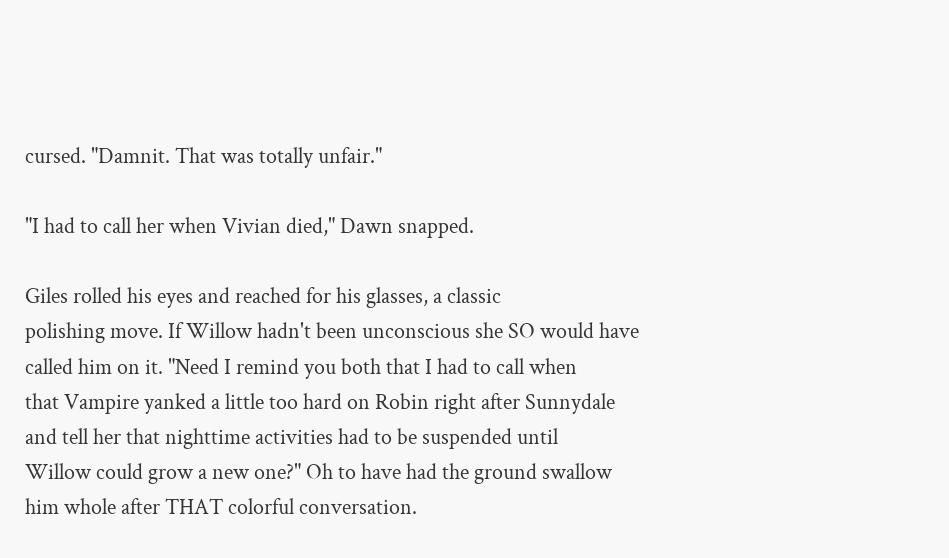cursed. "Damnit. That was totally unfair."

"I had to call her when Vivian died," Dawn snapped.

Giles rolled his eyes and reached for his glasses, a classic
polishing move. If Willow hadn't been unconscious she SO would have
called him on it. "Need I remind you both that I had to call when
that Vampire yanked a little too hard on Robin right after Sunnydale
and tell her that nighttime activities had to be suspended until
Willow could grow a new one?" Oh to have had the ground swallow
him whole after THAT colorful conversation.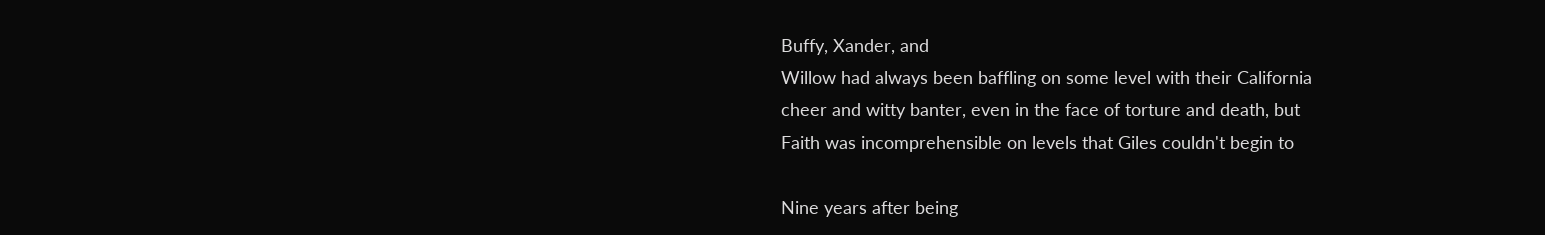Buffy, Xander, and
Willow had always been baffling on some level with their California
cheer and witty banter, even in the face of torture and death, but
Faith was incomprehensible on levels that Giles couldn't begin to

Nine years after being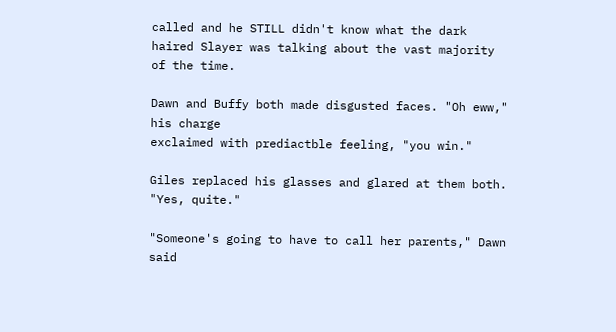called and he STILL didn't know what the dark
haired Slayer was talking about the vast majority of the time.

Dawn and Buffy both made disgusted faces. "Oh eww," his charge
exclaimed with prediactble feeling, "you win."

Giles replaced his glasses and glared at them both. "Yes, quite."

"Someone's going to have to call her parents," Dawn said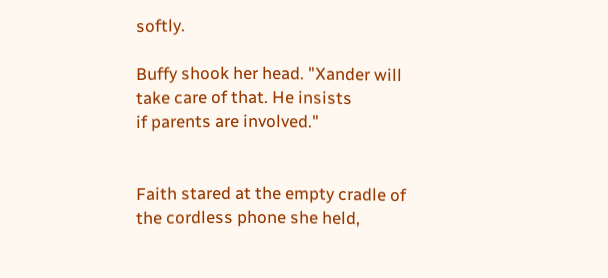softly.

Buffy shook her head. "Xander will take care of that. He insists
if parents are involved."


Faith stared at the empty cradle of the cordless phone she held,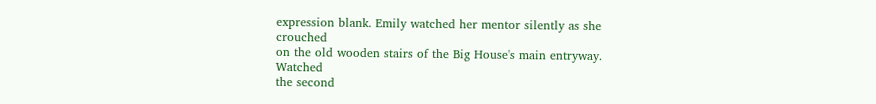expression blank. Emily watched her mentor silently as she crouched
on the old wooden stairs of the Big House's main entryway. Watched
the second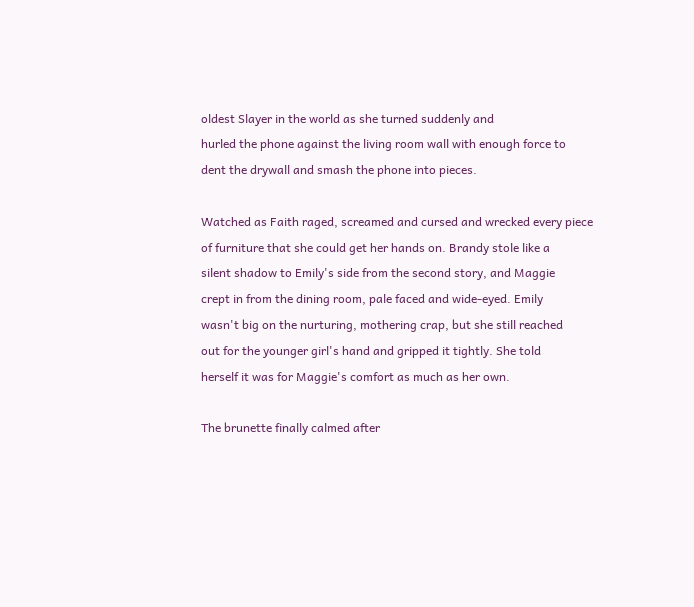oldest Slayer in the world as she turned suddenly and
hurled the phone against the living room wall with enough force to
dent the drywall and smash the phone into pieces.

Watched as Faith raged, screamed and cursed and wrecked every piece
of furniture that she could get her hands on. Brandy stole like a
silent shadow to Emily's side from the second story, and Maggie
crept in from the dining room, pale faced and wide-eyed. Emily
wasn't big on the nurturing, mothering crap, but she still reached
out for the younger girl's hand and gripped it tightly. She told
herself it was for Maggie's comfort as much as her own.

The brunette finally calmed after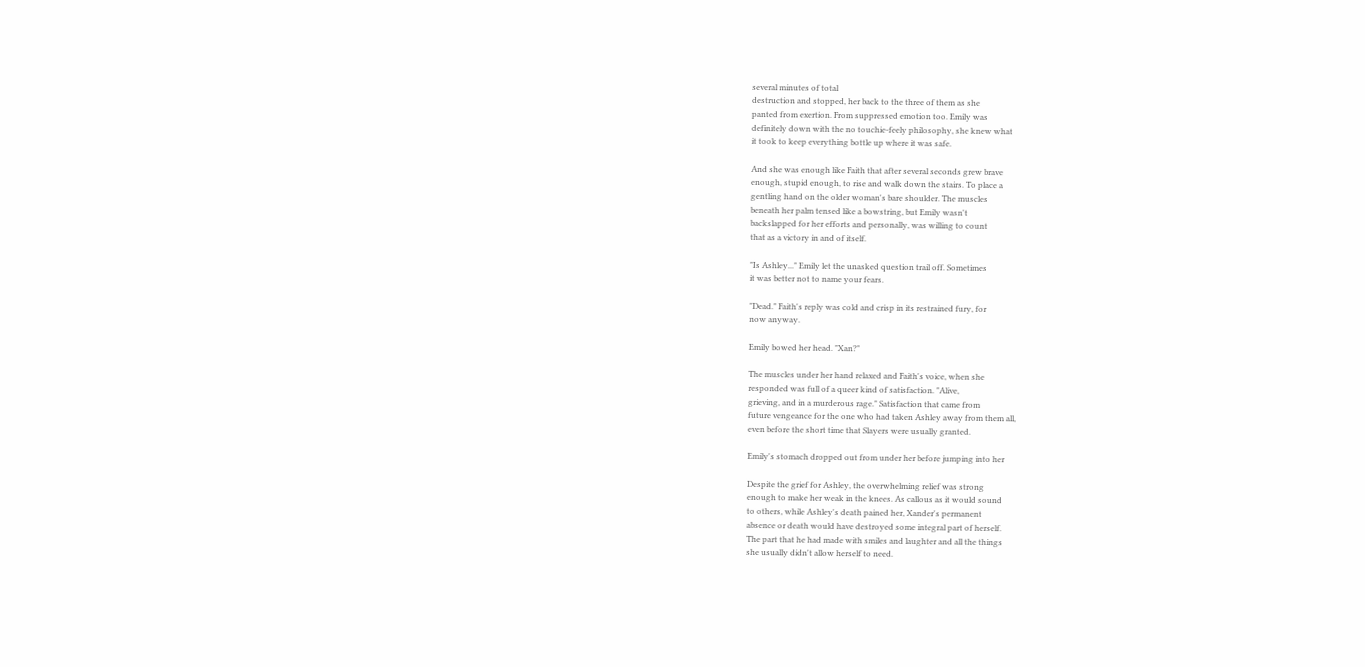several minutes of total
destruction and stopped, her back to the three of them as she
panted from exertion. From suppressed emotion too. Emily was
definitely down with the no touchie-feely philosophy, she knew what
it took to keep everything bottle up where it was safe.

And she was enough like Faith that after several seconds grew brave
enough, stupid enough, to rise and walk down the stairs. To place a
gentling hand on the older woman's bare shoulder. The muscles
beneath her palm tensed like a bowstring, but Emily wasn't
backslapped for her efforts and personally, was willing to count
that as a victory in and of itself.

"Is Ashley..." Emily let the unasked question trail off. Sometimes
it was better not to name your fears.

"Dead." Faith's reply was cold and crisp in its restrained fury, for
now anyway.

Emily bowed her head. "Xan?"

The muscles under her hand relaxed and Faith's voice, when she
responded was full of a queer kind of satisfaction. "Alive,
grieving, and in a murderous rage." Satisfaction that came from
future vengeance for the one who had taken Ashley away from them all,
even before the short time that Slayers were usually granted.

Emily's stomach dropped out from under her before jumping into her

Despite the grief for Ashley, the overwhelming relief was strong
enough to make her weak in the knees. As callous as it would sound
to others, while Ashley's death pained her, Xander's permanent
absence or death would have destroyed some integral part of herself.
The part that he had made with smiles and laughter and all the things
she usually didn't allow herself to need.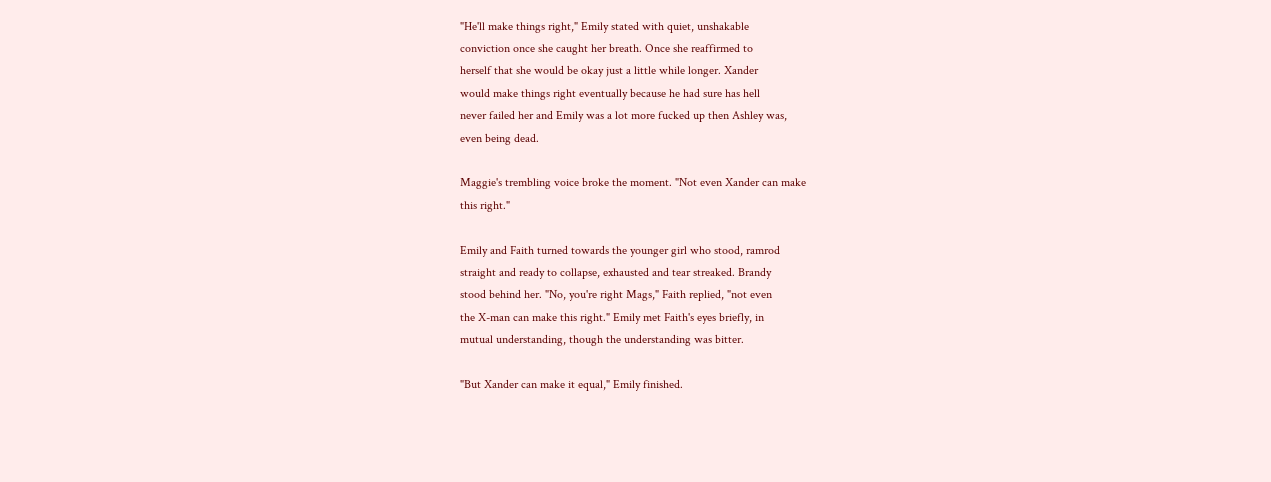"He'll make things right," Emily stated with quiet, unshakable
conviction once she caught her breath. Once she reaffirmed to
herself that she would be okay just a little while longer. Xander
would make things right eventually because he had sure has hell
never failed her and Emily was a lot more fucked up then Ashley was,
even being dead.

Maggie's trembling voice broke the moment. "Not even Xander can make
this right."

Emily and Faith turned towards the younger girl who stood, ramrod
straight and ready to collapse, exhausted and tear streaked. Brandy
stood behind her. "No, you're right Mags," Faith replied, "not even
the X-man can make this right." Emily met Faith's eyes briefly, in
mutual understanding, though the understanding was bitter.

"But Xander can make it equal," Emily finished.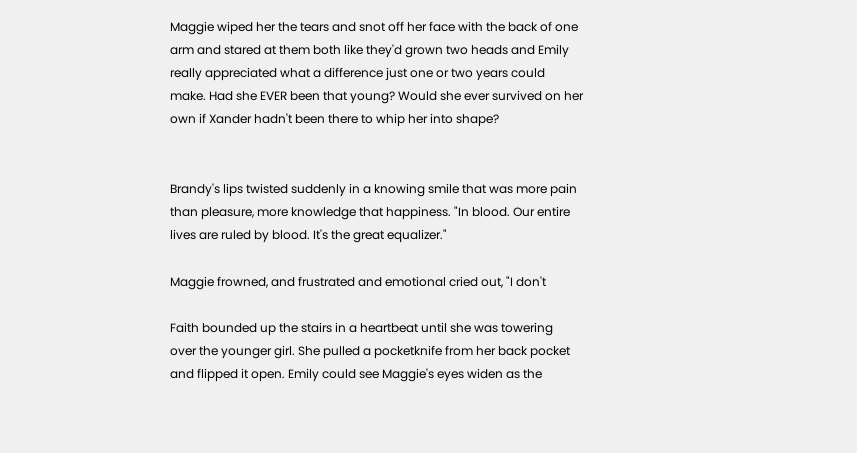Maggie wiped her the tears and snot off her face with the back of one
arm and stared at them both like they'd grown two heads and Emily
really appreciated what a difference just one or two years could
make. Had she EVER been that young? Would she ever survived on her
own if Xander hadn't been there to whip her into shape?


Brandy's lips twisted suddenly in a knowing smile that was more pain
than pleasure, more knowledge that happiness. "In blood. Our entire
lives are ruled by blood. It's the great equalizer."

Maggie frowned, and frustrated and emotional cried out, "I don't

Faith bounded up the stairs in a heartbeat until she was towering
over the younger girl. She pulled a pocketknife from her back pocket
and flipped it open. Emily could see Maggie's eyes widen as the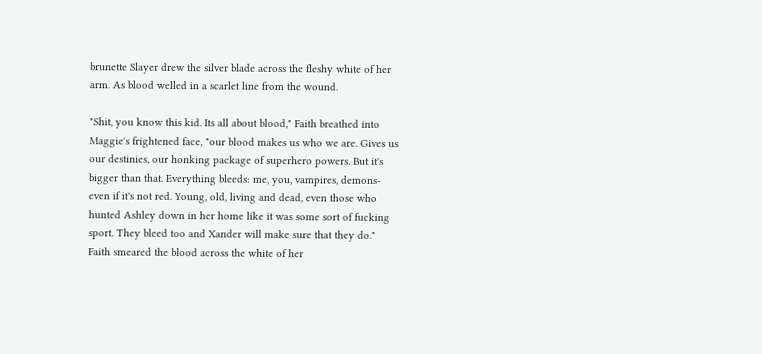brunette Slayer drew the silver blade across the fleshy white of her
arm. As blood welled in a scarlet line from the wound.

"Shit, you know this kid. Its all about blood," Faith breathed into
Maggie's frightened face, "our blood makes us who we are. Gives us
our destinies, our honking package of superhero powers. But it's
bigger than that. Everything bleeds: me, you, vampires, demons-
even if it's not red. Young, old, living and dead, even those who
hunted Ashley down in her home like it was some sort of fucking
sport. They bleed too and Xander will make sure that they do."
Faith smeared the blood across the white of her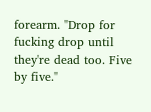forearm. "Drop for
fucking drop until they're dead too. Five by five."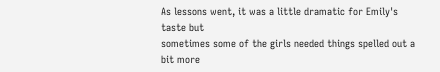As lessons went, it was a little dramatic for Emily's taste but
sometimes some of the girls needed things spelled out a bit more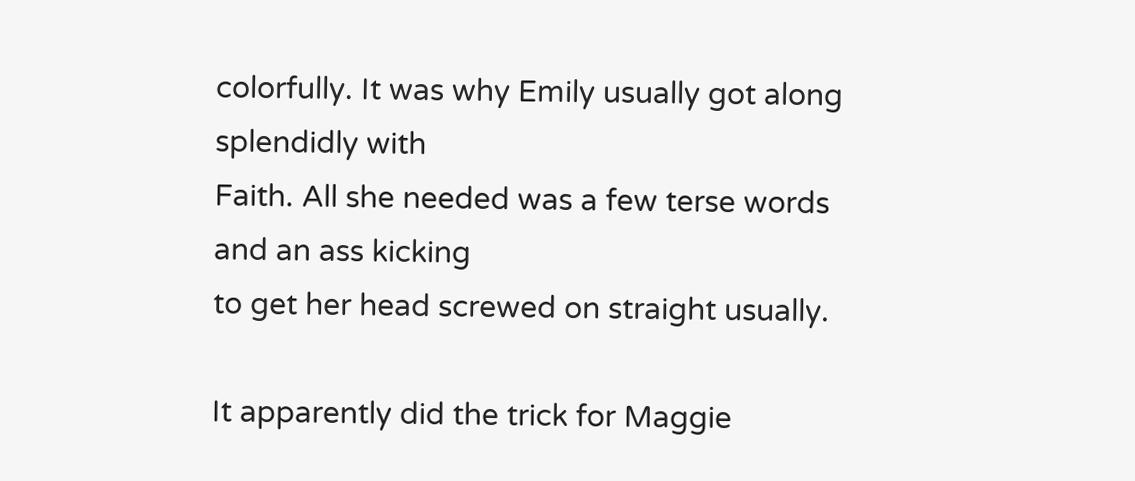colorfully. It was why Emily usually got along splendidly with
Faith. All she needed was a few terse words and an ass kicking
to get her head screwed on straight usually.

It apparently did the trick for Maggie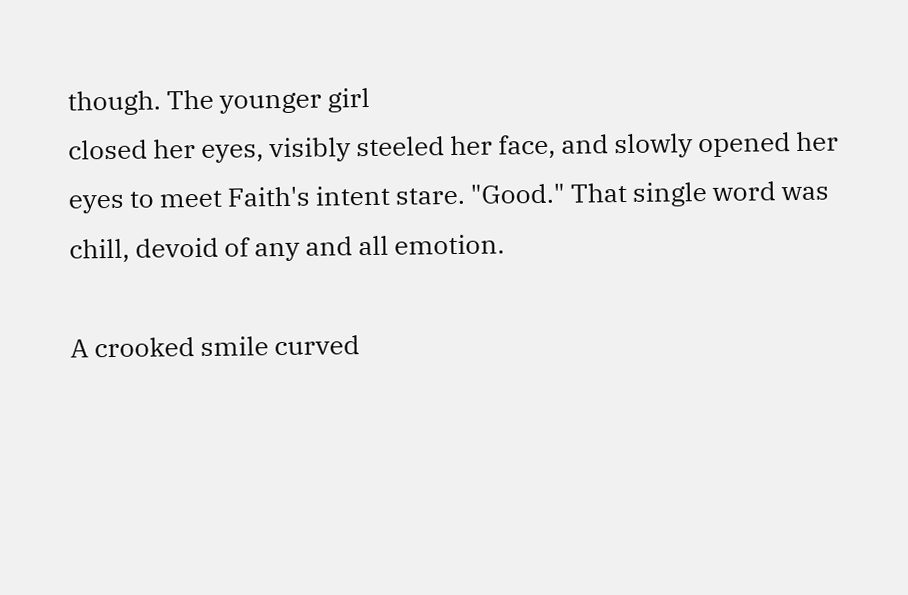though. The younger girl
closed her eyes, visibly steeled her face, and slowly opened her
eyes to meet Faith's intent stare. "Good." That single word was
chill, devoid of any and all emotion.

A crooked smile curved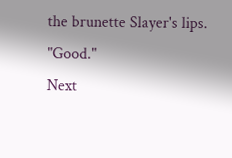the brunette Slayer's lips. "Good."
Next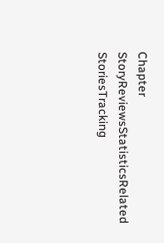Chapter
StoryReviewsStatisticsRelated StoriesTracking